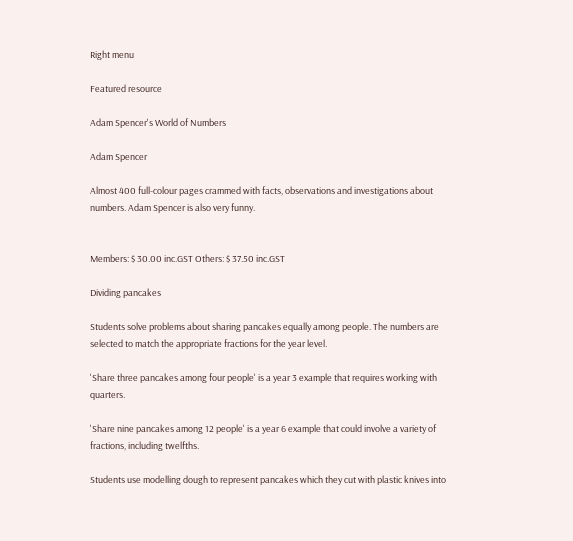Right menu

Featured resource

Adam Spencer's World of Numbers

Adam Spencer

Almost 400 full-colour pages crammed with facts, observations and investigations about numbers. Adam Spencer is also very funny.


Members: $ 30.00 inc.GST Others: $ 37.50 inc.GST

Dividing pancakes

Students solve problems about sharing pancakes equally among people. The numbers are selected to match the appropriate fractions for the year level.

'Share three pancakes among four people' is a year 3 example that requires working with quarters.

'Share nine pancakes among 12 people' is a year 6 example that could involve a variety of fractions, including twelfths.

Students use modelling dough to represent pancakes which they cut with plastic knives into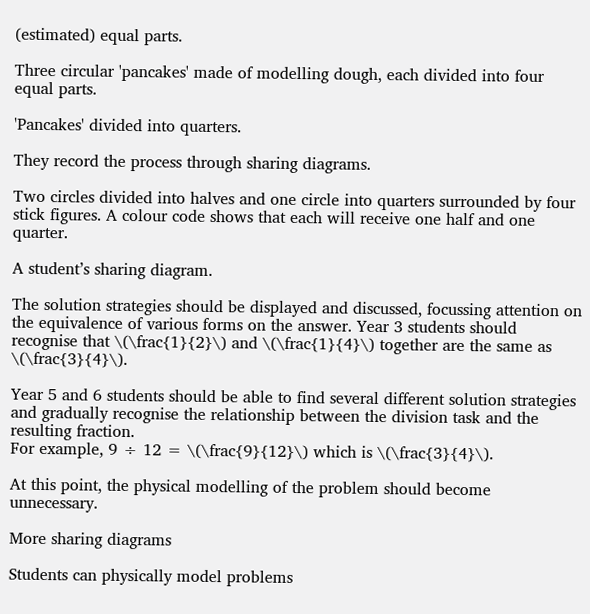(estimated) equal parts.

Three circular 'pancakes' made of modelling dough, each divided into four equal parts.

'Pancakes' divided into quarters.

They record the process through sharing diagrams.

Two circles divided into halves and one circle into quarters surrounded by four stick figures. A colour code shows that each will receive one half and one quarter.

A student’s sharing diagram.

The solution strategies should be displayed and discussed, focussing attention on the equivalence of various forms on the answer. Year 3 students should recognise that \(\frac{1}{2}\) and \(\frac{1}{4}\) together are the same as \(\frac{3}{4}\).

Year 5 and 6 students should be able to find several different solution strategies and gradually recognise the relationship between the division task and the resulting fraction.
For example, 9 ÷ 12 = \(\frac{9}{12}\) which is \(\frac{3}{4}\).

At this point, the physical modelling of the problem should become unnecessary.

More sharing diagrams

Students can physically model problems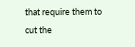that require them to cut the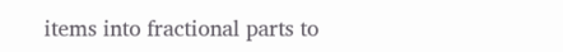items into fractional parts to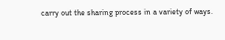carry out the sharing process in a variety of ways.